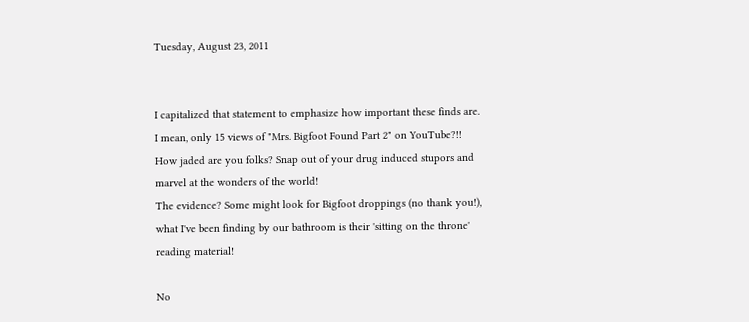Tuesday, August 23, 2011


I capitalized that statement to emphasize how important these finds are. I mean, only 15 views of "Mrs. Bigfoot Found Part 2" on YouTube?!! How jaded are you folks? Snap out of your drug induced stupors and marvel at the wonders of the world!
The evidence? Some might look for Bigfoot droppings (no thank you!), what I've been finding by our bathroom is their 'sitting on the throne' reading material!

No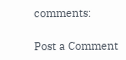comments:

Post a Comment